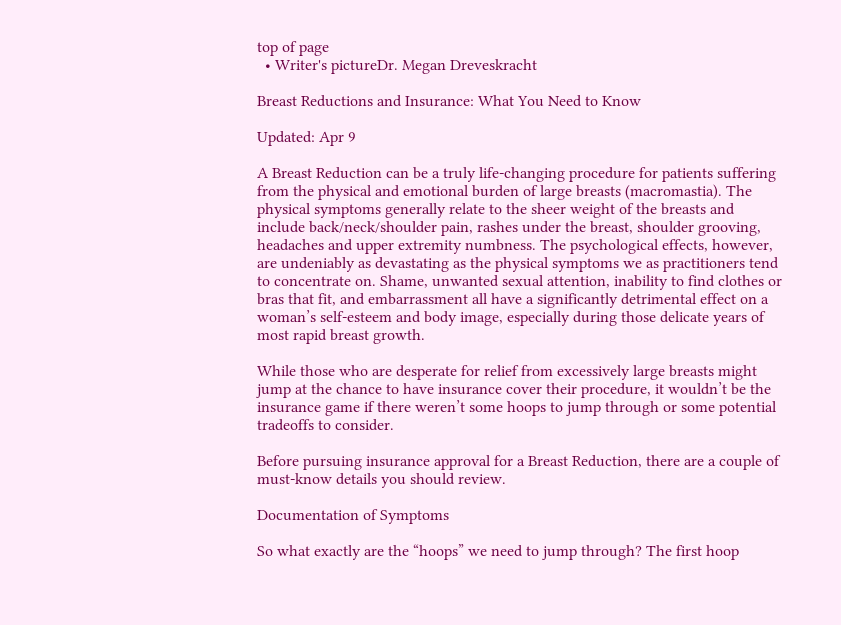top of page
  • Writer's pictureDr. Megan Dreveskracht

Breast Reductions and Insurance: What You Need to Know

Updated: Apr 9

A Breast Reduction can be a truly life-changing procedure for patients suffering from the physical and emotional burden of large breasts (macromastia). The physical symptoms generally relate to the sheer weight of the breasts and include back/neck/shoulder pain, rashes under the breast, shoulder grooving, headaches and upper extremity numbness. The psychological effects, however, are undeniably as devastating as the physical symptoms we as practitioners tend to concentrate on. Shame, unwanted sexual attention, inability to find clothes or bras that fit, and embarrassment all have a significantly detrimental effect on a woman’s self-esteem and body image, especially during those delicate years of most rapid breast growth.

While those who are desperate for relief from excessively large breasts might jump at the chance to have insurance cover their procedure, it wouldn’t be the insurance game if there weren’t some hoops to jump through or some potential tradeoffs to consider.

Before pursuing insurance approval for a Breast Reduction, there are a couple of must-know details you should review.

Documentation of Symptoms

So what exactly are the “hoops” we need to jump through? The first hoop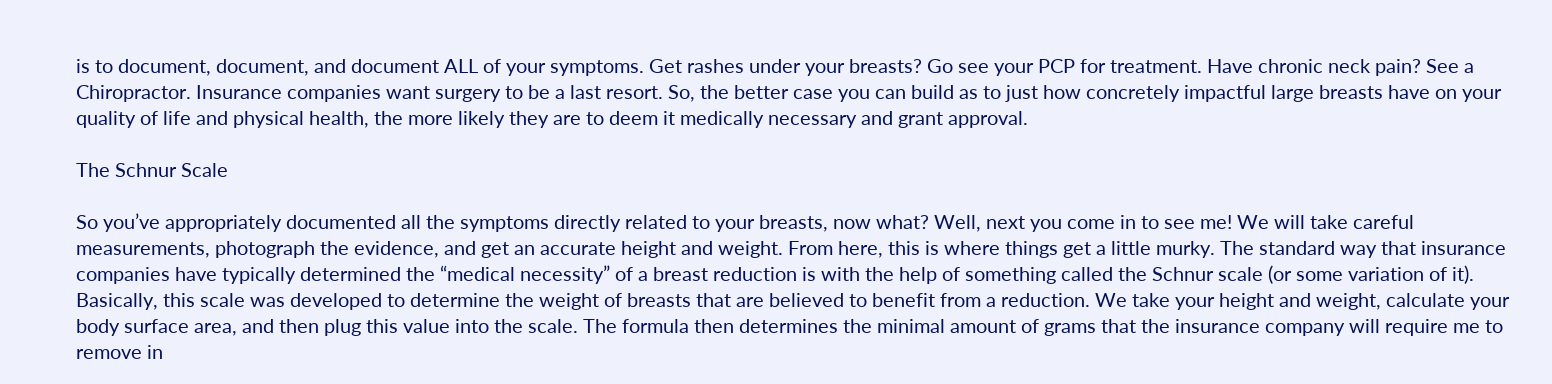is to document, document, and document ALL of your symptoms. Get rashes under your breasts? Go see your PCP for treatment. Have chronic neck pain? See a Chiropractor. Insurance companies want surgery to be a last resort. So, the better case you can build as to just how concretely impactful large breasts have on your quality of life and physical health, the more likely they are to deem it medically necessary and grant approval.

The Schnur Scale

So you’ve appropriately documented all the symptoms directly related to your breasts, now what? Well, next you come in to see me! We will take careful measurements, photograph the evidence, and get an accurate height and weight. From here, this is where things get a little murky. The standard way that insurance companies have typically determined the “medical necessity” of a breast reduction is with the help of something called the Schnur scale (or some variation of it). Basically, this scale was developed to determine the weight of breasts that are believed to benefit from a reduction. We take your height and weight, calculate your body surface area, and then plug this value into the scale. The formula then determines the minimal amount of grams that the insurance company will require me to remove in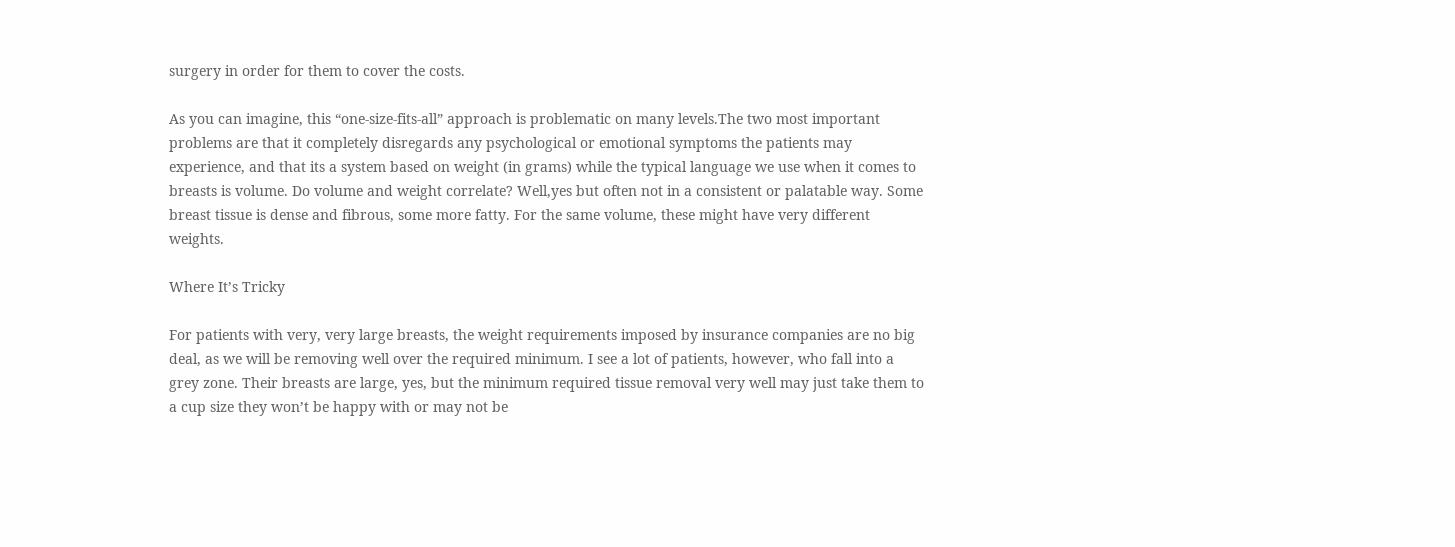surgery in order for them to cover the costs.

As you can imagine, this “one-size-fits-all” approach is problematic on many levels.The two most important problems are that it completely disregards any psychological or emotional symptoms the patients may experience, and that its a system based on weight (in grams) while the typical language we use when it comes to breasts is volume. Do volume and weight correlate? Well,yes but often not in a consistent or palatable way. Some breast tissue is dense and fibrous, some more fatty. For the same volume, these might have very different weights.

Where It’s Tricky

For patients with very, very large breasts, the weight requirements imposed by insurance companies are no big deal, as we will be removing well over the required minimum. I see a lot of patients, however, who fall into a grey zone. Their breasts are large, yes, but the minimum required tissue removal very well may just take them to a cup size they won’t be happy with or may not be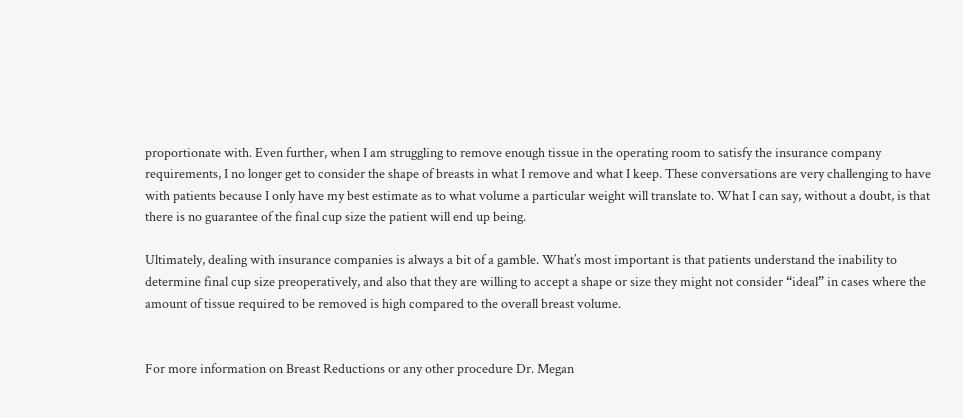proportionate with. Even further, when I am struggling to remove enough tissue in the operating room to satisfy the insurance company requirements, I no longer get to consider the shape of breasts in what I remove and what I keep. These conversations are very challenging to have with patients because I only have my best estimate as to what volume a particular weight will translate to. What I can say, without a doubt, is that there is no guarantee of the final cup size the patient will end up being.

Ultimately, dealing with insurance companies is always a bit of a gamble. What’s most important is that patients understand the inability to determine final cup size preoperatively, and also that they are willing to accept a shape or size they might not consider “ideal” in cases where the amount of tissue required to be removed is high compared to the overall breast volume.


For more information on Breast Reductions or any other procedure Dr. Megan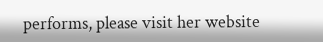performs, please visit her website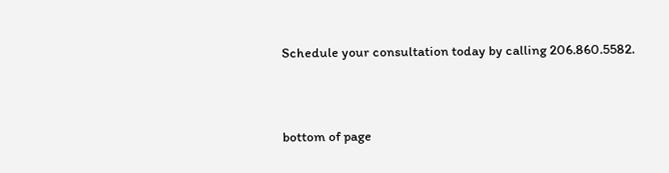Schedule your consultation today by calling 206.860.5582.


bottom of page